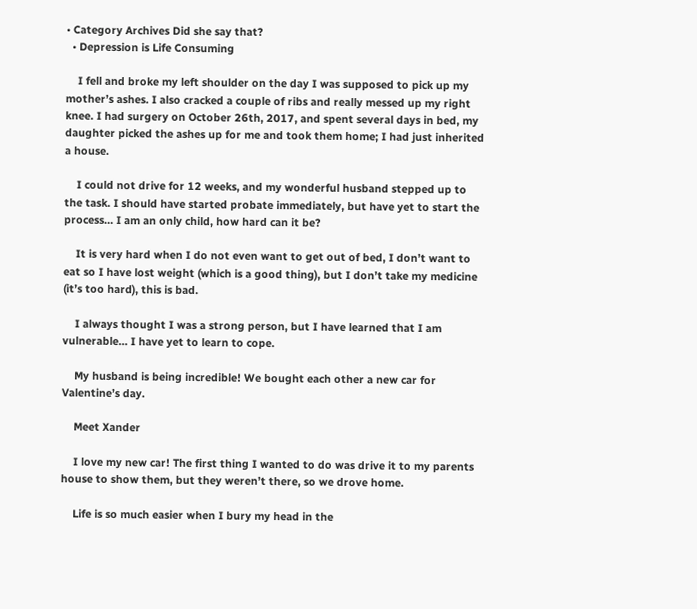• Category Archives Did she say that?
  • Depression is Life Consuming

    I fell and broke my left shoulder on the day I was supposed to pick up my mother’s ashes. I also cracked a couple of ribs and really messed up my right knee. I had surgery on October 26th, 2017, and spent several days in bed, my daughter picked the ashes up for me and took them home; I had just inherited a house.

    I could not drive for 12 weeks, and my wonderful husband stepped up to the task. I should have started probate immediately, but have yet to start the process… I am an only child, how hard can it be?

    It is very hard when I do not even want to get out of bed, I don’t want to eat so I have lost weight (which is a good thing), but I don’t take my medicine (it’s too hard), this is bad.

    I always thought I was a strong person, but I have learned that I am vulnerable… I have yet to learn to cope.

    My husband is being incredible! We bought each other a new car for Valentine’s day.

    Meet Xander

    I love my new car! The first thing I wanted to do was drive it to my parents house to show them, but they weren’t there, so we drove home.

    Life is so much easier when I bury my head in the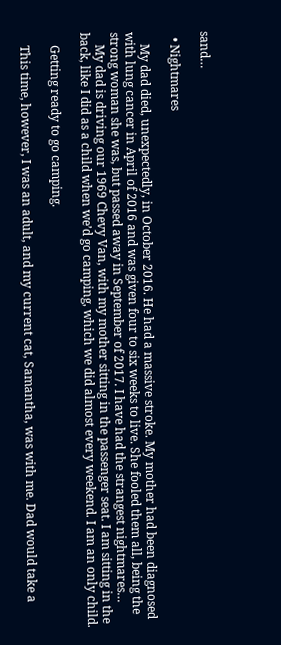sand…

  • Nightmares

    My dad died, unexpectedly, in October 2016. He had a massive stroke. My mother had been diagnosed with lung cancer in April of 2016 and was given four to six weeks to live. She fooled them all, being the strong woman she was, but passed away in September of 2017. I have had the strangest nightmares…
    My dad is driving our 1969 Chevy Van, with my mother sitting in the passenger seat. I am sitting in the back, like I did as a child when we’d go camping, which we did almost every weekend. I am an only child.

    Getting ready to go camping.

    This time, however, I was an adult, and my current cat, Samantha, was with me. Dad would take a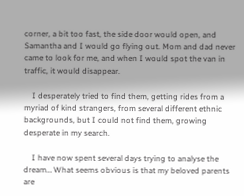corner, a bit too fast, the side door would open, and Samantha and I would go flying out. Mom and dad never came to look for me, and when I would spot the van in traffic, it would disappear.

    I desperately tried to find them, getting rides from a myriad of kind strangers, from several different ethnic backgrounds, but I could not find them, growing desperate in my search.

    I have now spent several days trying to analyse the dream… What seems obvious is that my beloved parents are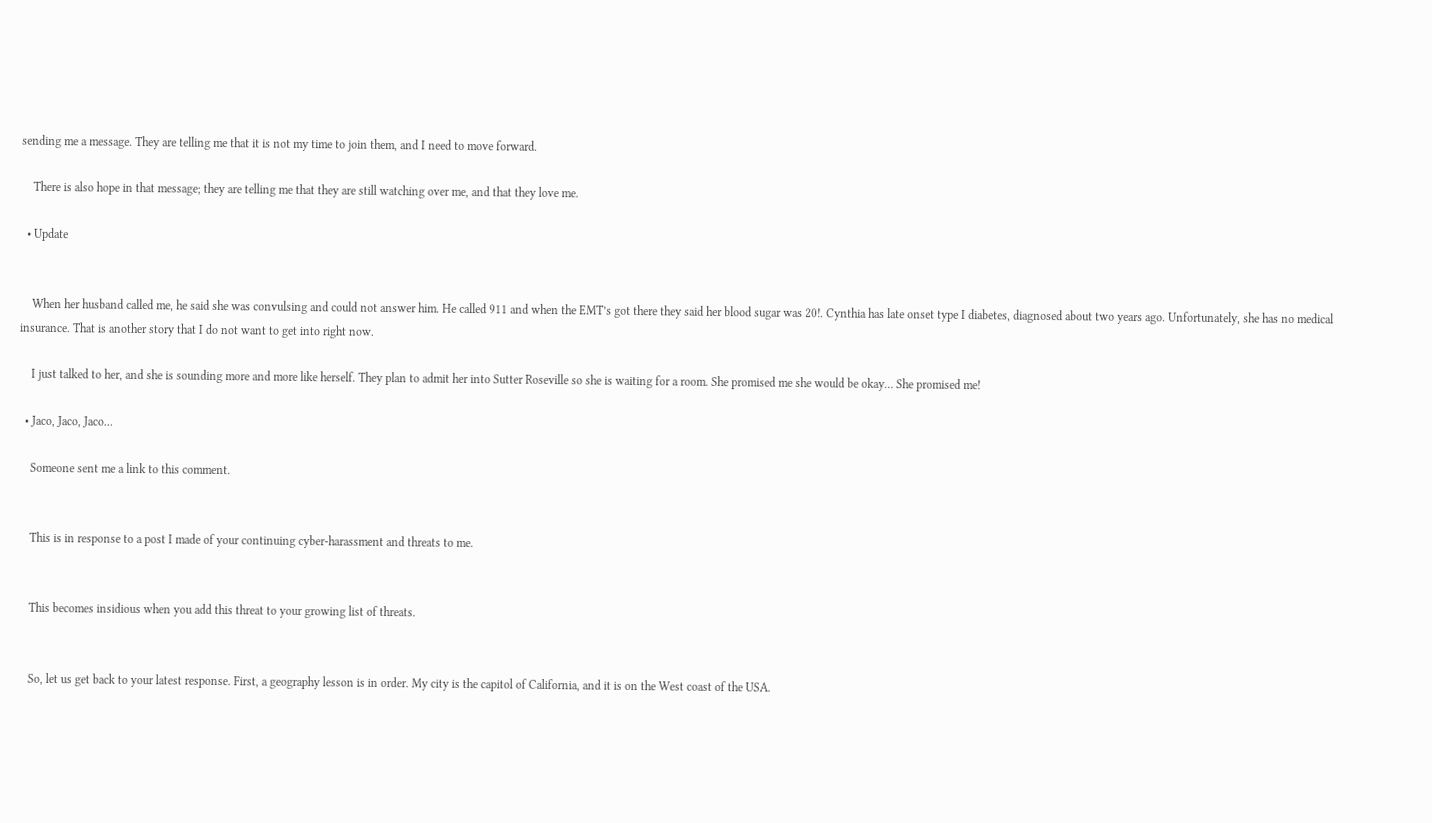sending me a message. They are telling me that it is not my time to join them, and I need to move forward.

    There is also hope in that message; they are telling me that they are still watching over me, and that they love me.

  • Update


    When her husband called me, he said she was convulsing and could not answer him. He called 911 and when the EMT’s got there they said her blood sugar was 20!. Cynthia has late onset type I diabetes, diagnosed about two years ago. Unfortunately, she has no medical insurance. That is another story that I do not want to get into right now.

    I just talked to her, and she is sounding more and more like herself. They plan to admit her into Sutter Roseville so she is waiting for a room. She promised me she would be okay… She promised me!

  • Jaco, Jaco, Jaco…

    Someone sent me a link to this comment.


    This is in response to a post I made of your continuing cyber-harassment and threats to me.


    This becomes insidious when you add this threat to your growing list of threats.


    So, let us get back to your latest response. First, a geography lesson is in order. My city is the capitol of California, and it is on the West coast of the USA.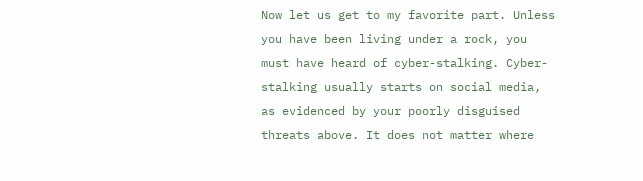Now let us get to my favorite part. Unless you have been living under a rock, you must have heard of cyber-stalking. Cyber-stalking usually starts on social media, as evidenced by your poorly disguised threats above. It does not matter where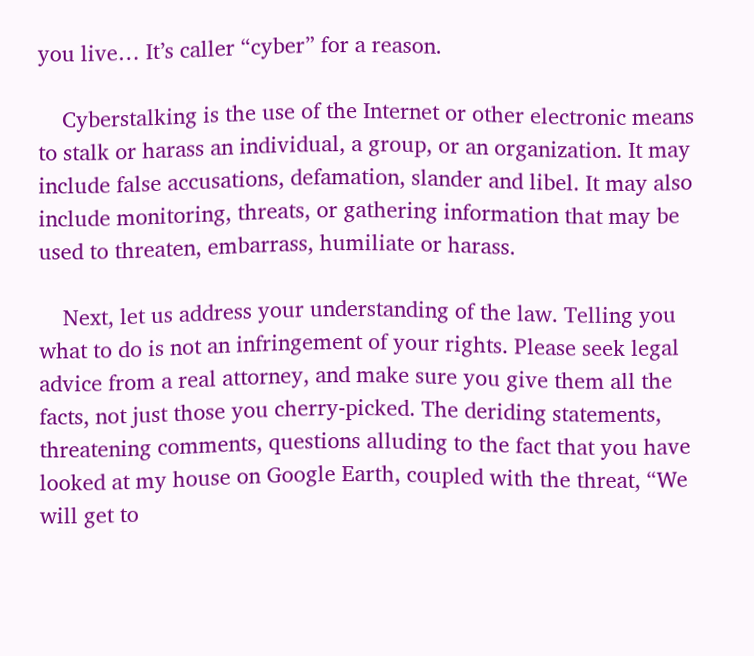you live… It’s caller “cyber” for a reason.

    Cyberstalking is the use of the Internet or other electronic means to stalk or harass an individual, a group, or an organization. It may include false accusations, defamation, slander and libel. It may also include monitoring, threats, or gathering information that may be used to threaten, embarrass, humiliate or harass.

    Next, let us address your understanding of the law. Telling you what to do is not an infringement of your rights. Please seek legal advice from a real attorney, and make sure you give them all the facts, not just those you cherry-picked. The deriding statements, threatening comments, questions alluding to the fact that you have looked at my house on Google Earth, coupled with the threat, “We will get to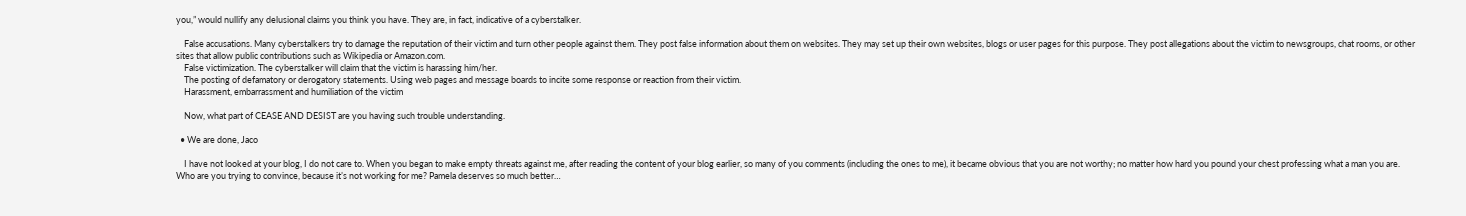you,” would nullify any delusional claims you think you have. They are, in fact, indicative of a cyberstalker.

    False accusations. Many cyberstalkers try to damage the reputation of their victim and turn other people against them. They post false information about them on websites. They may set up their own websites, blogs or user pages for this purpose. They post allegations about the victim to newsgroups, chat rooms, or other sites that allow public contributions such as Wikipedia or Amazon.com.
    False victimization. The cyberstalker will claim that the victim is harassing him/her.
    The posting of defamatory or derogatory statements. Using web pages and message boards to incite some response or reaction from their victim.
    Harassment, embarrassment and humiliation of the victim

    Now, what part of CEASE AND DESIST are you having such trouble understanding.

  • We are done, Jaco

    I have not looked at your blog, I do not care to. When you began to make empty threats against me, after reading the content of your blog earlier, so many of you comments (including the ones to me), it became obvious that you are not worthy; no matter how hard you pound your chest professing what a man you are. Who are you trying to convince, because it’s not working for me? Pamela deserves so much better…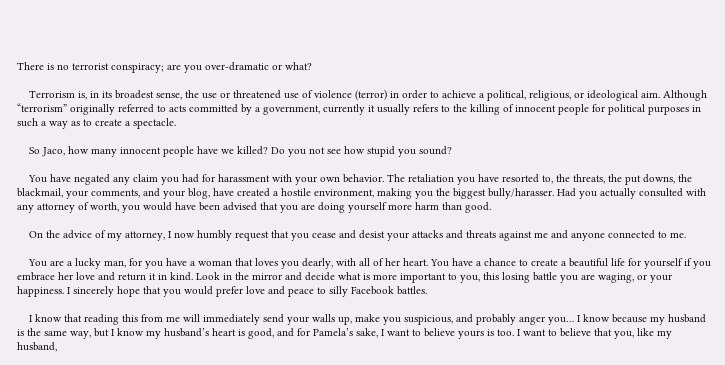There is no terrorist conspiracy; are you over-dramatic or what?

    Terrorism is, in its broadest sense, the use or threatened use of violence (terror) in order to achieve a political, religious, or ideological aim. Although “terrorism” originally referred to acts committed by a government, currently it usually refers to the killing of innocent people for political purposes in such a way as to create a spectacle.

    So Jaco, how many innocent people have we killed? Do you not see how stupid you sound?

    You have negated any claim you had for harassment with your own behavior. The retaliation you have resorted to, the threats, the put downs, the blackmail, your comments, and your blog, have created a hostile environment, making you the biggest bully/harasser. Had you actually consulted with any attorney of worth, you would have been advised that you are doing yourself more harm than good.

    On the advice of my attorney, I now humbly request that you cease and desist your attacks and threats against me and anyone connected to me.

    You are a lucky man, for you have a woman that loves you dearly, with all of her heart. You have a chance to create a beautiful life for yourself if you embrace her love and return it in kind. Look in the mirror and decide what is more important to you, this losing battle you are waging, or your happiness. I sincerely hope that you would prefer love and peace to silly Facebook battles.

    I know that reading this from me will immediately send your walls up, make you suspicious, and probably anger you… I know because my husband is the same way, but I know my husband’s heart is good, and for Pamela’s sake, I want to believe yours is too. I want to believe that you, like my husband,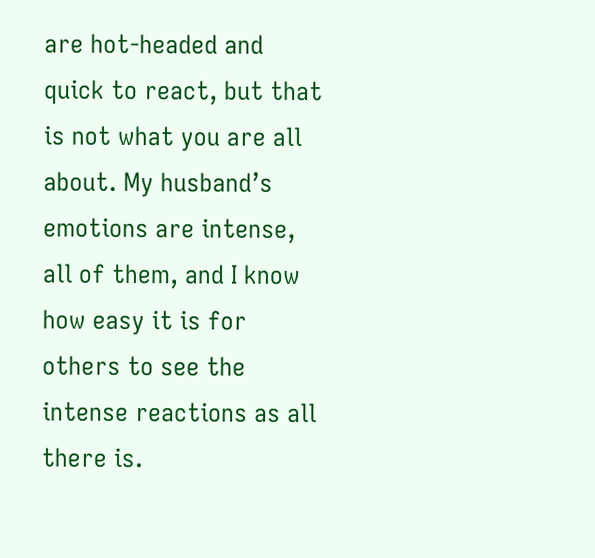are hot-headed and quick to react, but that is not what you are all about. My husband’s emotions are intense, all of them, and I know how easy it is for others to see the intense reactions as all there is.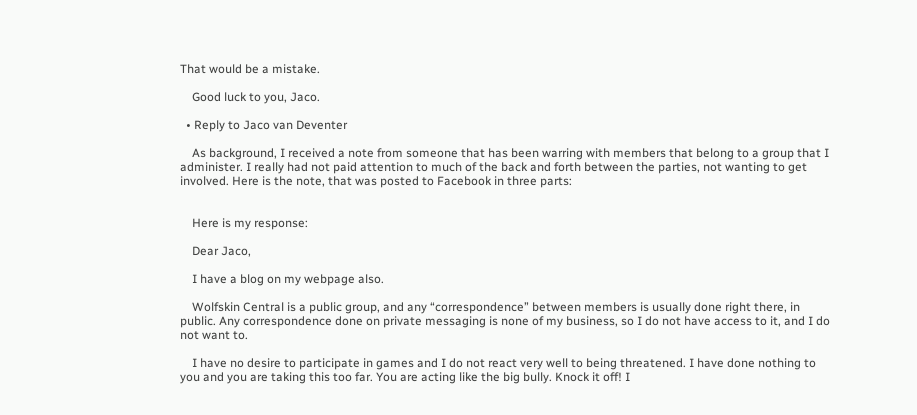That would be a mistake.

    Good luck to you, Jaco.

  • Reply to Jaco van Deventer

    As background, I received a note from someone that has been warring with members that belong to a group that I administer. I really had not paid attention to much of the back and forth between the parties, not wanting to get involved. Here is the note, that was posted to Facebook in three parts:


    Here is my response:

    Dear Jaco,

    I have a blog on my webpage also.

    Wolfskin Central is a public group, and any “correspondence” between members is usually done right there, in public. Any correspondence done on private messaging is none of my business, so I do not have access to it, and I do not want to.

    I have no desire to participate in games and I do not react very well to being threatened. I have done nothing to you and you are taking this too far. You are acting like the big bully. Knock it off! I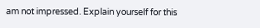am not impressed. Explain yourself for this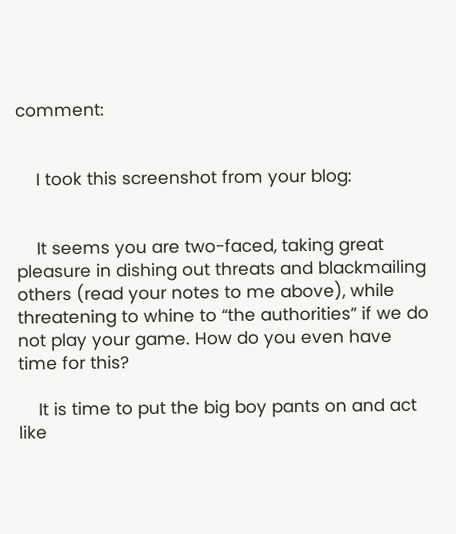comment:


    I took this screenshot from your blog:


    It seems you are two-faced, taking great pleasure in dishing out threats and blackmailing others (read your notes to me above), while threatening to whine to “the authorities” if we do not play your game. How do you even have time for this?

    It is time to put the big boy pants on and act like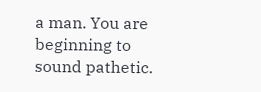a man. You are beginning to sound pathetic.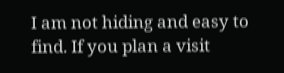I am not hiding and easy to find. If you plan a visit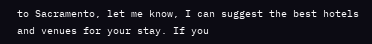to Sacramento, let me know, I can suggest the best hotels and venues for your stay. If you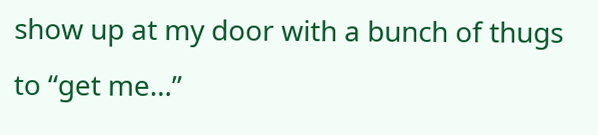show up at my door with a bunch of thugs to “get me…”